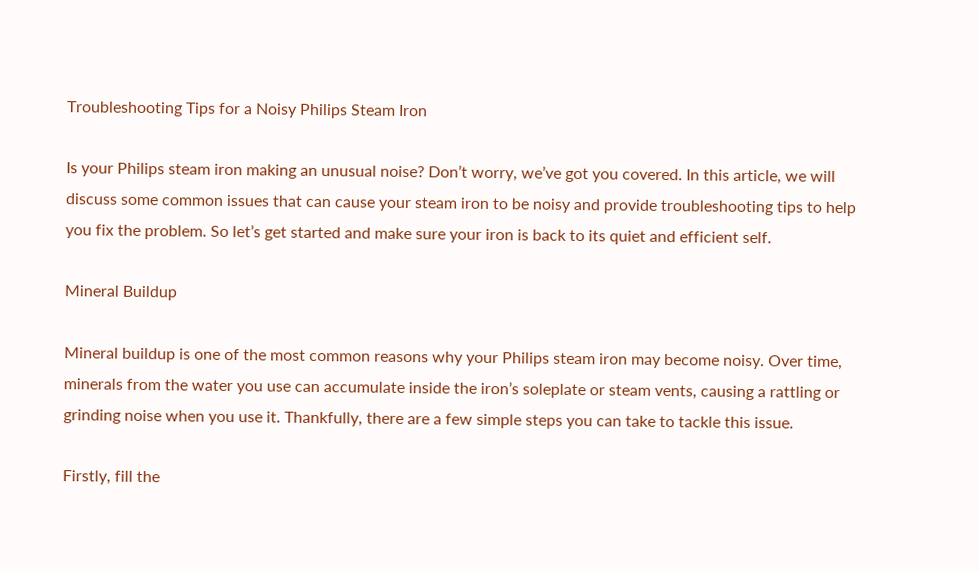Troubleshooting Tips for a Noisy Philips Steam Iron

Is your Philips steam iron making an unusual noise? Don’t worry, we’ve got you covered. In this article, we will discuss some common issues that can cause your steam iron to be noisy and provide troubleshooting tips to help you fix the problem. So let’s get started and make sure your iron is back to its quiet and efficient self.

Mineral Buildup

Mineral buildup is one of the most common reasons why your Philips steam iron may become noisy. Over time, minerals from the water you use can accumulate inside the iron’s soleplate or steam vents, causing a rattling or grinding noise when you use it. Thankfully, there are a few simple steps you can take to tackle this issue.

Firstly, fill the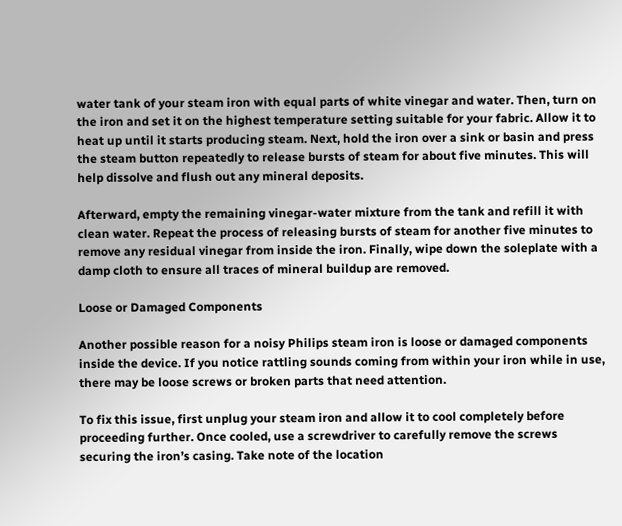water tank of your steam iron with equal parts of white vinegar and water. Then, turn on the iron and set it on the highest temperature setting suitable for your fabric. Allow it to heat up until it starts producing steam. Next, hold the iron over a sink or basin and press the steam button repeatedly to release bursts of steam for about five minutes. This will help dissolve and flush out any mineral deposits.

Afterward, empty the remaining vinegar-water mixture from the tank and refill it with clean water. Repeat the process of releasing bursts of steam for another five minutes to remove any residual vinegar from inside the iron. Finally, wipe down the soleplate with a damp cloth to ensure all traces of mineral buildup are removed.

Loose or Damaged Components

Another possible reason for a noisy Philips steam iron is loose or damaged components inside the device. If you notice rattling sounds coming from within your iron while in use, there may be loose screws or broken parts that need attention.

To fix this issue, first unplug your steam iron and allow it to cool completely before proceeding further. Once cooled, use a screwdriver to carefully remove the screws securing the iron’s casing. Take note of the location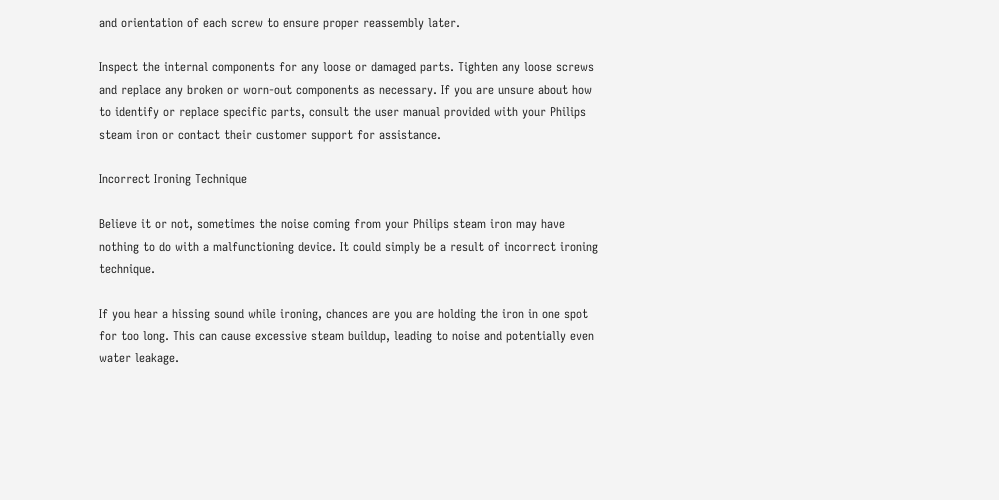and orientation of each screw to ensure proper reassembly later.

Inspect the internal components for any loose or damaged parts. Tighten any loose screws and replace any broken or worn-out components as necessary. If you are unsure about how to identify or replace specific parts, consult the user manual provided with your Philips steam iron or contact their customer support for assistance.

Incorrect Ironing Technique

Believe it or not, sometimes the noise coming from your Philips steam iron may have nothing to do with a malfunctioning device. It could simply be a result of incorrect ironing technique.

If you hear a hissing sound while ironing, chances are you are holding the iron in one spot for too long. This can cause excessive steam buildup, leading to noise and potentially even water leakage.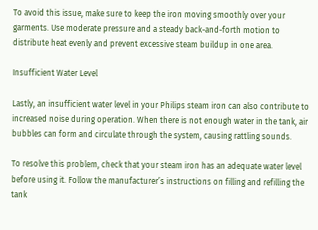To avoid this issue, make sure to keep the iron moving smoothly over your garments. Use moderate pressure and a steady back-and-forth motion to distribute heat evenly and prevent excessive steam buildup in one area.

Insufficient Water Level

Lastly, an insufficient water level in your Philips steam iron can also contribute to increased noise during operation. When there is not enough water in the tank, air bubbles can form and circulate through the system, causing rattling sounds.

To resolve this problem, check that your steam iron has an adequate water level before using it. Follow the manufacturer’s instructions on filling and refilling the tank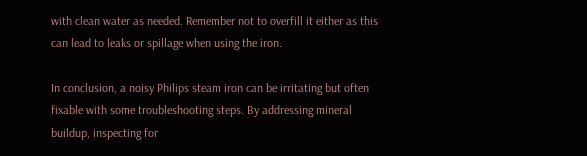with clean water as needed. Remember not to overfill it either as this can lead to leaks or spillage when using the iron.

In conclusion, a noisy Philips steam iron can be irritating but often fixable with some troubleshooting steps. By addressing mineral buildup, inspecting for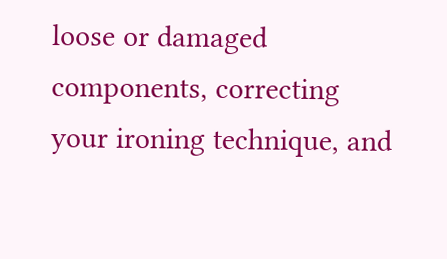loose or damaged components, correcting your ironing technique, and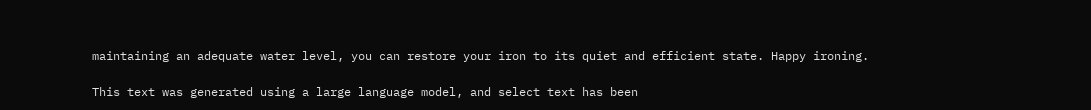maintaining an adequate water level, you can restore your iron to its quiet and efficient state. Happy ironing.

This text was generated using a large language model, and select text has been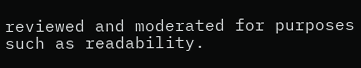reviewed and moderated for purposes such as readability.